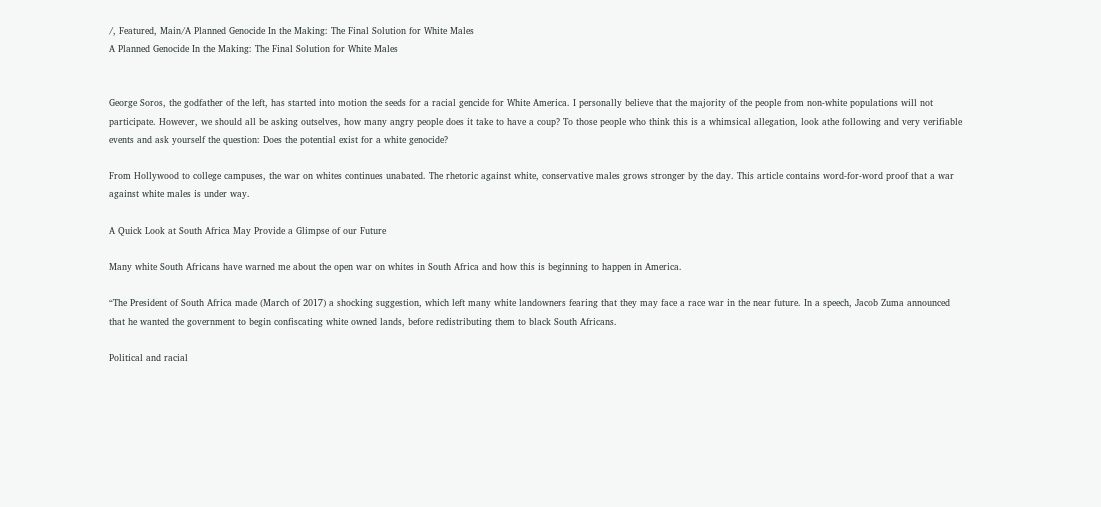/, Featured, Main/A Planned Genocide In the Making: The Final Solution for White Males
A Planned Genocide In the Making: The Final Solution for White Males


George Soros, the godfather of the left, has started into motion the seeds for a racial gencide for White America. I personally believe that the majority of the people from non-white populations will not participate. However, we should all be asking outselves, how many angry people does it take to have a coup? To those people who think this is a whimsical allegation, look athe following and very verifiable events and ask yourself the question: Does the potential exist for a white genocide?

From Hollywood to college campuses, the war on whites continues unabated. The rhetoric against white, conservative males grows stronger by the day. This article contains word-for-word proof that a war against white males is under way.

A Quick Look at South Africa May Provide a Glimpse of our Future

Many white South Africans have warned me about the open war on whites in South Africa and how this is beginning to happen in America.

“The President of South Africa made (March of 2017) a shocking suggestion, which left many white landowners fearing that they may face a race war in the near future. In a speech, Jacob Zuma announced that he wanted the government to begin confiscating white owned lands, before redistributing them to black South Africans.

Political and racial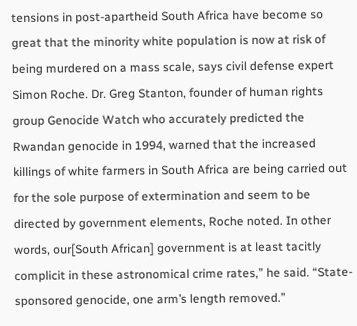tensions in post-apartheid South Africa have become so great that the minority white population is now at risk of being murdered on a mass scale, says civil defense expert Simon Roche. Dr. Greg Stanton, founder of human rights group Genocide Watch who accurately predicted the Rwandan genocide in 1994, warned that the increased killings of white farmers in South Africa are being carried out for the sole purpose of extermination and seem to be directed by government elements, Roche noted. In other words, our[South African] government is at least tacitly complicit in these astronomical crime rates,” he said. “State-sponsored genocide, one arm’s length removed.”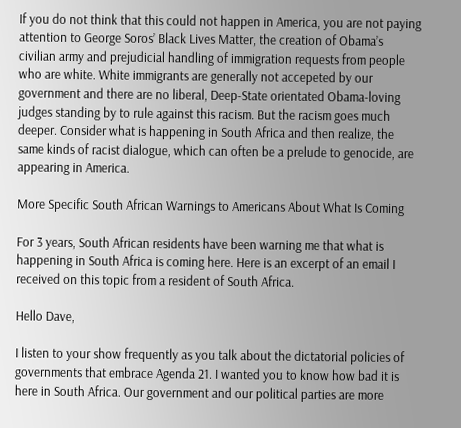If you do not think that this could not happen in America, you are not paying attention to George Soros’ Black Lives Matter, the creation of Obama’s civilian army and prejudicial handling of immigration requests from people who are white. White immigrants are generally not accepeted by our government and there are no liberal, Deep-State orientated Obama-loving judges standing by to rule against this racism. But the racism goes much deeper. Consider what is happening in South Africa and then realize, the same kinds of racist dialogue, which can often be a prelude to genocide, are appearing in America.

More Specific South African Warnings to Americans About What Is Coming

For 3 years, South African residents have been warning me that what is happening in South Africa is coming here. Here is an excerpt of an email I received on this topic from a resident of South Africa.

Hello Dave,

I listen to your show frequently as you talk about the dictatorial policies of governments that embrace Agenda 21. I wanted you to know how bad it is here in South Africa. Our government and our political parties are more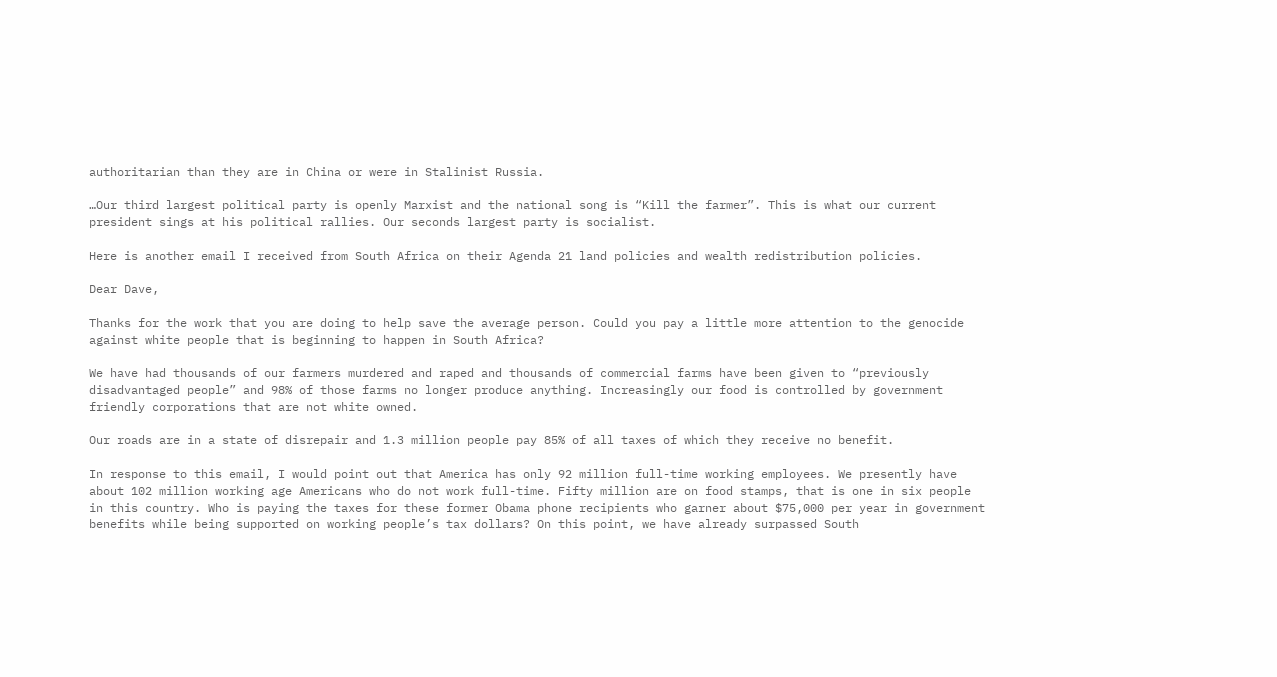authoritarian than they are in China or were in Stalinist Russia.

…Our third largest political party is openly Marxist and the national song is “Kill the farmer”. This is what our current president sings at his political rallies. Our seconds largest party is socialist.

Here is another email I received from South Africa on their Agenda 21 land policies and wealth redistribution policies.

Dear Dave,

Thanks for the work that you are doing to help save the average person. Could you pay a little more attention to the genocide against white people that is beginning to happen in South Africa?

We have had thousands of our farmers murdered and raped and thousands of commercial farms have been given to “previously disadvantaged people” and 98% of those farms no longer produce anything. Increasingly our food is controlled by government friendly corporations that are not white owned.

Our roads are in a state of disrepair and 1.3 million people pay 85% of all taxes of which they receive no benefit.

In response to this email, I would point out that America has only 92 million full-time working employees. We presently have about 102 million working age Americans who do not work full-time. Fifty million are on food stamps, that is one in six people in this country. Who is paying the taxes for these former Obama phone recipients who garner about $75,000 per year in government benefits while being supported on working people’s tax dollars? On this point, we have already surpassed South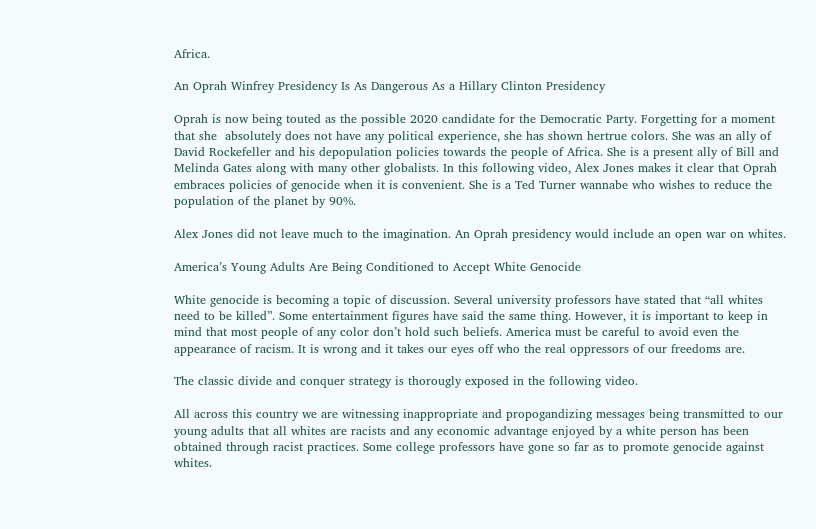Africa.

An Oprah Winfrey Presidency Is As Dangerous As a Hillary Clinton Presidency

Oprah is now being touted as the possible 2020 candidate for the Democratic Party. Forgetting for a moment that she  absolutely does not have any political experience, she has shown hertrue colors. She was an ally of David Rockefeller and his depopulation policies towards the people of Africa. She is a present ally of Bill and Melinda Gates along with many other globalists. In this following video, Alex Jones makes it clear that Oprah embraces policies of genocide when it is convenient. She is a Ted Turner wannabe who wishes to reduce the population of the planet by 90%.

Alex Jones did not leave much to the imagination. An Oprah presidency would include an open war on whites.

America’s Young Adults Are Being Conditioned to Accept White Genocide

White genocide is becoming a topic of discussion. Several university professors have stated that “all whites need to be killed”. Some entertainment figures have said the same thing. However, it is important to keep in mind that most people of any color don’t hold such beliefs. America must be careful to avoid even the appearance of racism. It is wrong and it takes our eyes off who the real oppressors of our freedoms are.

The classic divide and conquer strategy is thorougly exposed in the following video.

All across this country we are witnessing inappropriate and propogandizing messages being transmitted to our young adults that all whites are racists and any economic advantage enjoyed by a white person has been obtained through racist practices. Some college professors have gone so far as to promote genocide against whites.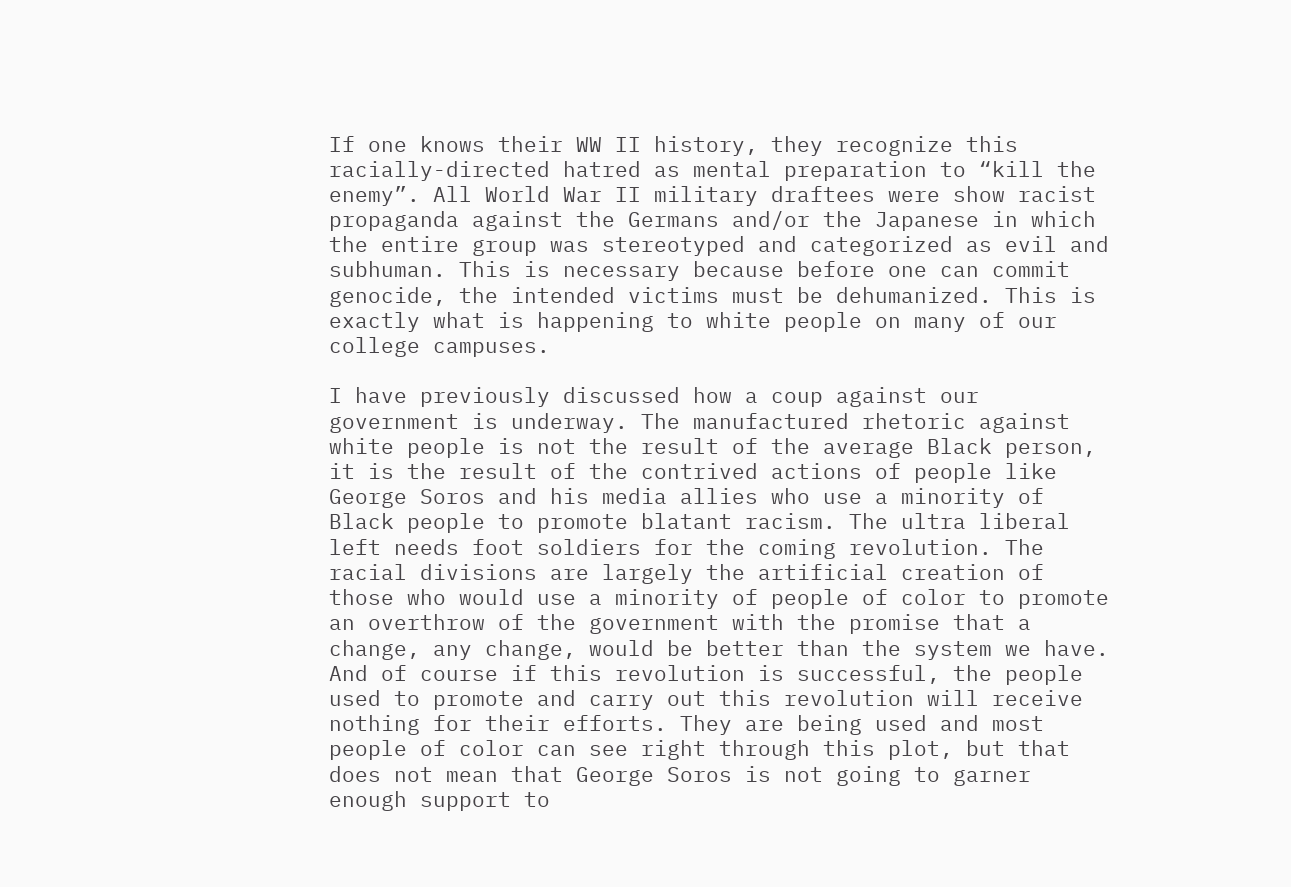If one knows their WW II history, they recognize this racially-directed hatred as mental preparation to “kill the enemy”. All World War II military draftees were show racist propaganda against the Germans and/or the Japanese in which the entire group was stereotyped and categorized as evil and subhuman. This is necessary because before one can commit genocide, the intended victims must be dehumanized. This is exactly what is happening to white people on many of our college campuses.

I have previously discussed how a coup against our government is underway. The manufactured rhetoric against white people is not the result of the average Black person, it is the result of the contrived actions of people like George Soros and his media allies who use a minority of Black people to promote blatant racism. The ultra liberal left needs foot soldiers for the coming revolution. The racial divisions are largely the artificial creation of those who would use a minority of people of color to promote an overthrow of the government with the promise that a change, any change, would be better than the system we have. And of course if this revolution is successful, the people used to promote and carry out this revolution will receive nothing for their efforts. They are being used and most people of color can see right through this plot, but that does not mean that George Soros is not going to garner enough support to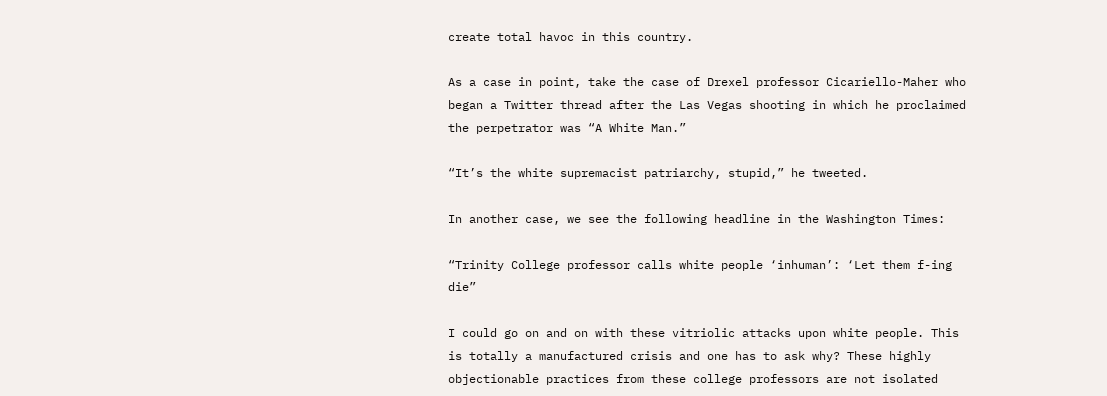create total havoc in this country.

As a case in point, take the case of Drexel professor Cicariello-Maher who began a Twitter thread after the Las Vegas shooting in which he proclaimed the perpetrator was “A White Man.”

“It’s the white supremacist patriarchy, stupid,” he tweeted.

In another case, we see the following headline in the Washington Times:

“Trinity College professor calls white people ‘inhuman’: ‘Let them f-ing die”

I could go on and on with these vitriolic attacks upon white people. This is totally a manufactured crisis and one has to ask why? These highly objectionable practices from these college professors are not isolated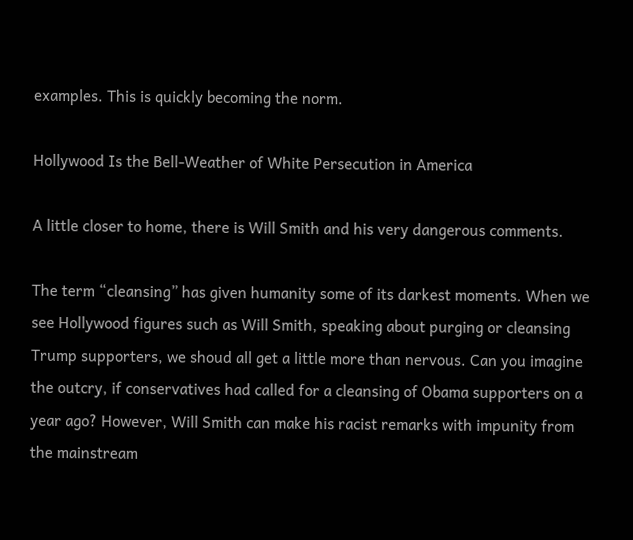examples. This is quickly becoming the norm.

Hollywood Is the Bell-Weather of White Persecution in America

A little closer to home, there is Will Smith and his very dangerous comments.

The term “cleansing” has given humanity some of its darkest moments. When we see Hollywood figures such as Will Smith, speaking about purging or cleansing Trump supporters, we shoud all get a little more than nervous. Can you imagine the outcry, if conservatives had called for a cleansing of Obama supporters on a year ago? However, Will Smith can make his racist remarks with impunity from the mainstream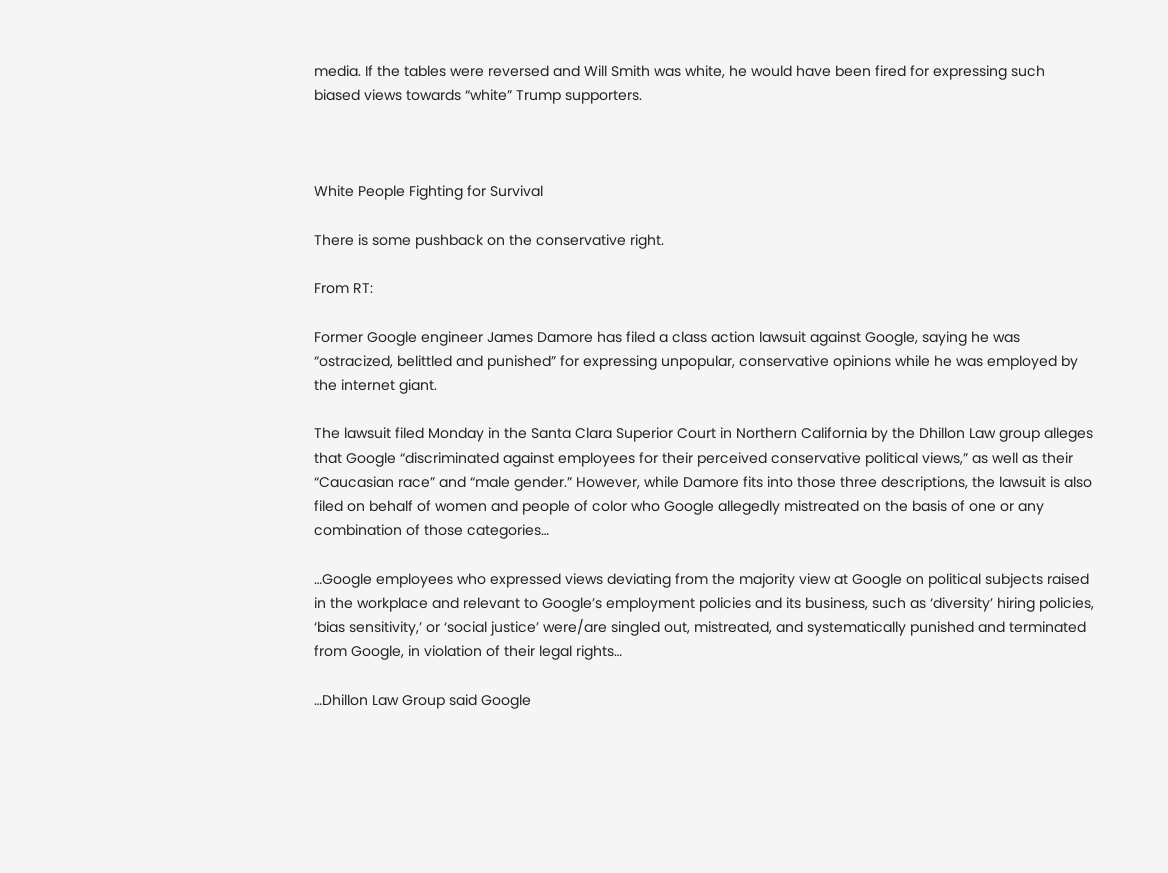media. If the tables were reversed and Will Smith was white, he would have been fired for expressing such biased views towards “white” Trump supporters.



White People Fighting for Survival

There is some pushback on the conservative right.

From RT:

Former Google engineer James Damore has filed a class action lawsuit against Google, saying he was “ostracized, belittled and punished” for expressing unpopular, conservative opinions while he was employed by the internet giant.

The lawsuit filed Monday in the Santa Clara Superior Court in Northern California by the Dhillon Law group alleges that Google “discriminated against employees for their perceived conservative political views,” as well as their “Caucasian race” and “male gender.” However, while Damore fits into those three descriptions, the lawsuit is also filed on behalf of women and people of color who Google allegedly mistreated on the basis of one or any combination of those categories…

…Google employees who expressed views deviating from the majority view at Google on political subjects raised in the workplace and relevant to Google’s employment policies and its business, such as ‘diversity’ hiring policies, ‘bias sensitivity,’ or ‘social justice’ were/are singled out, mistreated, and systematically punished and terminated from Google, in violation of their legal rights…

…Dhillon Law Group said Google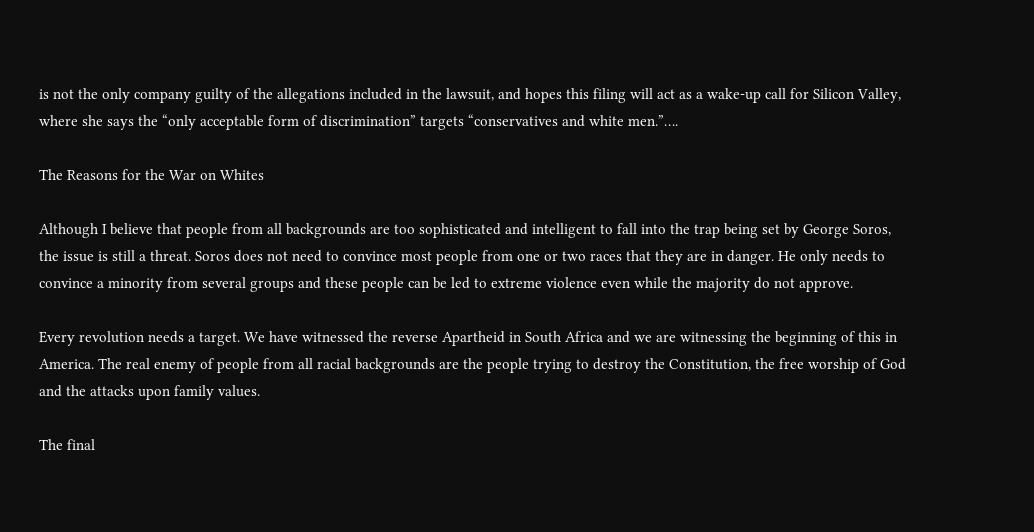is not the only company guilty of the allegations included in the lawsuit, and hopes this filing will act as a wake-up call for Silicon Valley, where she says the “only acceptable form of discrimination” targets “conservatives and white men.”….

The Reasons for the War on Whites

Although I believe that people from all backgrounds are too sophisticated and intelligent to fall into the trap being set by George Soros, the issue is still a threat. Soros does not need to convince most people from one or two races that they are in danger. He only needs to convince a minority from several groups and these people can be led to extreme violence even while the majority do not approve.

Every revolution needs a target. We have witnessed the reverse Apartheid in South Africa and we are witnessing the beginning of this in America. The real enemy of people from all racial backgrounds are the people trying to destroy the Constitution, the free worship of God and the attacks upon family values.

The final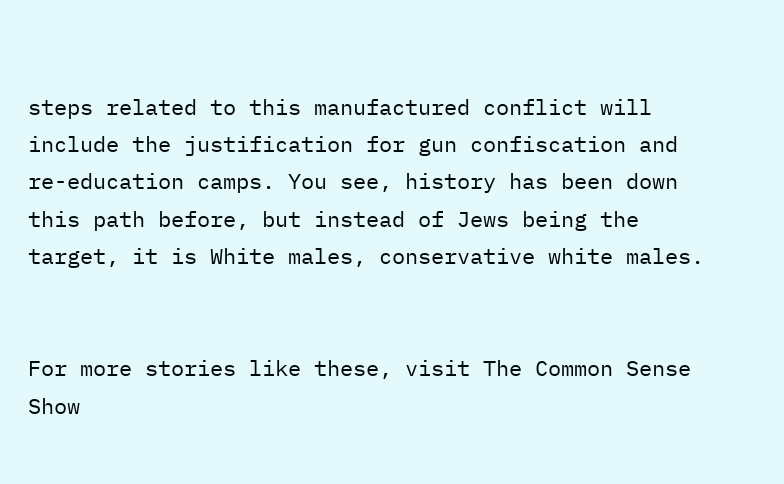steps related to this manufactured conflict will include the justification for gun confiscation and re-education camps. You see, history has been down this path before, but instead of Jews being the target, it is White males, conservative white males.


For more stories like these, visit The Common Sense Show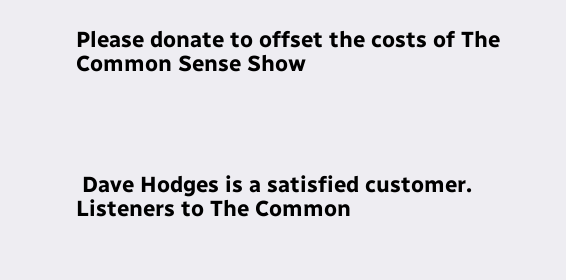Please donate to offset the costs of The Common Sense Show




 Dave Hodges is a satisfied customer.  Listeners to The Common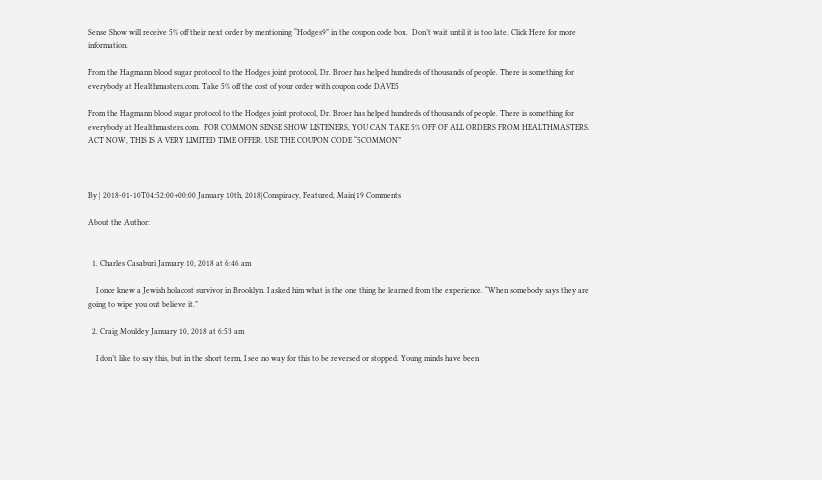Sense Show will receive 5% off their next order by mentioning “Hodges9” in the coupon code box.  Don’t wait until it is too late. Click Here for more information.

From the Hagmann blood sugar protocol to the Hodges joint protocol, Dr. Broer has helped hundreds of thousands of people. There is something for everybody at Healthmasters.com. Take 5% off the cost of your order with coupon code DAVE5

From the Hagmann blood sugar protocol to the Hodges joint protocol, Dr. Broer has helped hundreds of thousands of people. There is something for everybody at Healthmasters.com.  FOR COMMON SENSE SHOW LISTENERS, YOU CAN TAKE 5% OFF OF ALL ORDERS FROM HEALTHMASTERS.  ACT NOW, THIS IS A VERY LIMITED TIME OFFER. USE THE COUPON CODE “5COMMON”



By | 2018-01-10T04:52:00+00:00 January 10th, 2018|Conspiracy, Featured, Main|19 Comments

About the Author:


  1. Charles Casaburi January 10, 2018 at 6:46 am

    I once knew a Jewish holacost survivor in Brooklyn. I asked him what is the one thing he learned from the experience. “When somebody says they are going to wipe you out believe it.”

  2. Craig Mouldey January 10, 2018 at 6:53 am

    I don’t like to say this, but in the short term, I see no way for this to be reversed or stopped. Young minds have been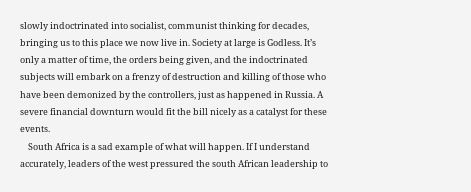slowly indoctrinated into socialist, communist thinking for decades, bringing us to this place we now live in. Society at large is Godless. It’s only a matter of time, the orders being given, and the indoctrinated subjects will embark on a frenzy of destruction and killing of those who have been demonized by the controllers, just as happened in Russia. A severe financial downturn would fit the bill nicely as a catalyst for these events.
    South Africa is a sad example of what will happen. If I understand accurately, leaders of the west pressured the south African leadership to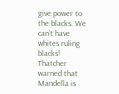give power to the blacks. We can’t have whites ruling blacks! Thatcher warned that Mandella is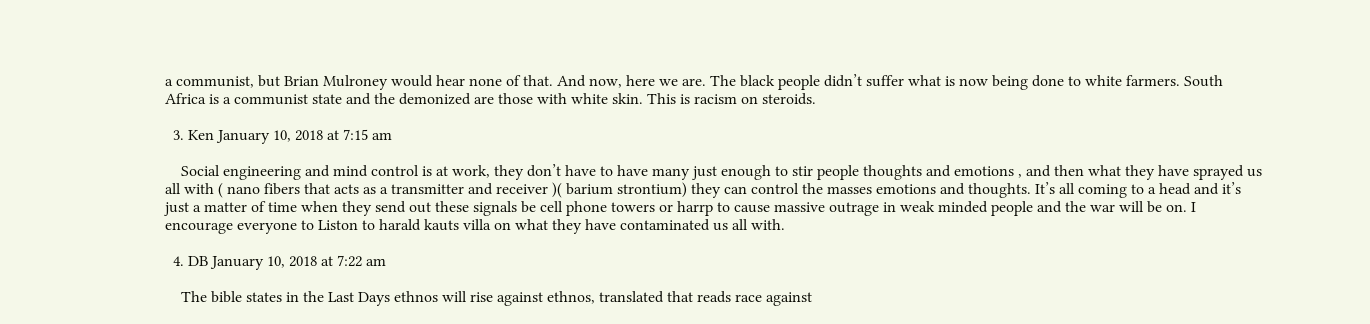a communist, but Brian Mulroney would hear none of that. And now, here we are. The black people didn’t suffer what is now being done to white farmers. South Africa is a communist state and the demonized are those with white skin. This is racism on steroids.

  3. Ken January 10, 2018 at 7:15 am

    Social engineering and mind control is at work, they don’t have to have many just enough to stir people thoughts and emotions , and then what they have sprayed us all with ( nano fibers that acts as a transmitter and receiver )( barium strontium) they can control the masses emotions and thoughts. It’s all coming to a head and it’s just a matter of time when they send out these signals be cell phone towers or harrp to cause massive outrage in weak minded people and the war will be on. I encourage everyone to Liston to harald kauts villa on what they have contaminated us all with.

  4. DB January 10, 2018 at 7:22 am

    The bible states in the Last Days ethnos will rise against ethnos, translated that reads race against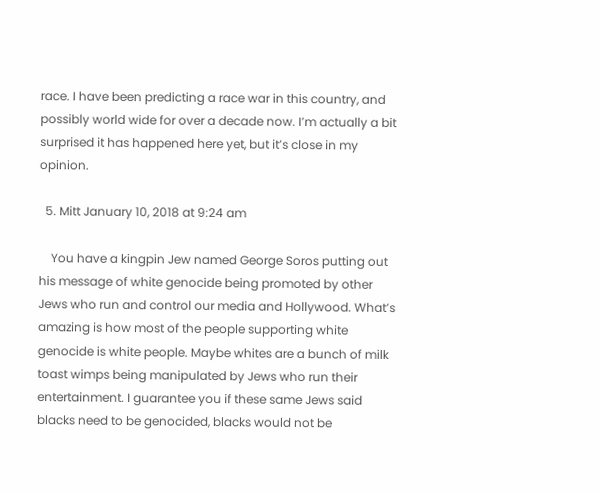race. I have been predicting a race war in this country, and possibly world wide for over a decade now. I’m actually a bit surprised it has happened here yet, but it’s close in my opinion.

  5. Mitt January 10, 2018 at 9:24 am

    You have a kingpin Jew named George Soros putting out his message of white genocide being promoted by other Jews who run and control our media and Hollywood. What’s amazing is how most of the people supporting white genocide is white people. Maybe whites are a bunch of milk toast wimps being manipulated by Jews who run their entertainment. I guarantee you if these same Jews said blacks need to be genocided, blacks would not be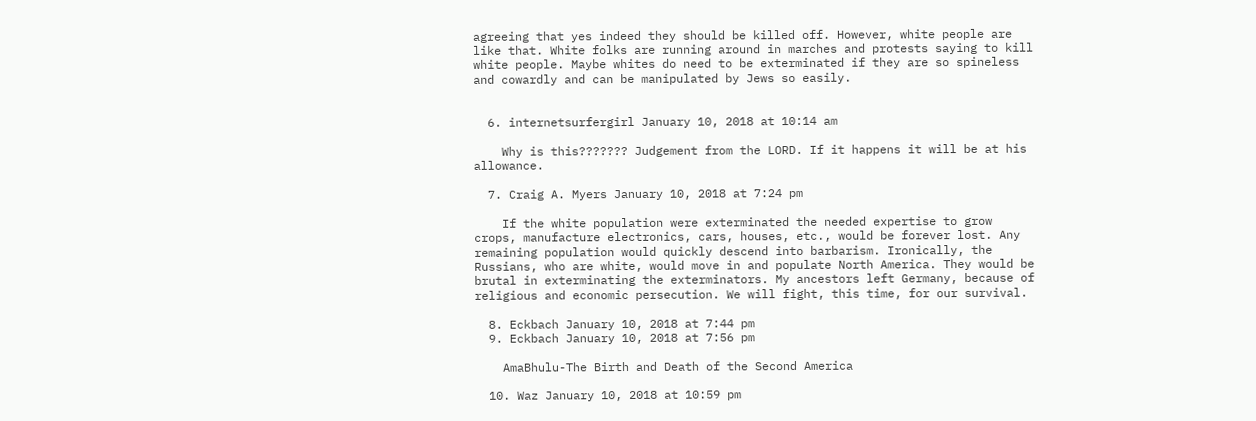agreeing that yes indeed they should be killed off. However, white people are like that. White folks are running around in marches and protests saying to kill white people. Maybe whites do need to be exterminated if they are so spineless and cowardly and can be manipulated by Jews so easily.


  6. internetsurfergirl January 10, 2018 at 10:14 am

    Why is this??????? Judgement from the LORD. If it happens it will be at his allowance.

  7. Craig A. Myers January 10, 2018 at 7:24 pm

    If the white population were exterminated the needed expertise to grow crops, manufacture electronics, cars, houses, etc., would be forever lost. Any remaining population would quickly descend into barbarism. Ironically, the Russians, who are white, would move in and populate North America. They would be brutal in exterminating the exterminators. My ancestors left Germany, because of religious and economic persecution. We will fight, this time, for our survival.

  8. Eckbach January 10, 2018 at 7:44 pm
  9. Eckbach January 10, 2018 at 7:56 pm

    AmaBhulu-The Birth and Death of the Second America

  10. Waz January 10, 2018 at 10:59 pm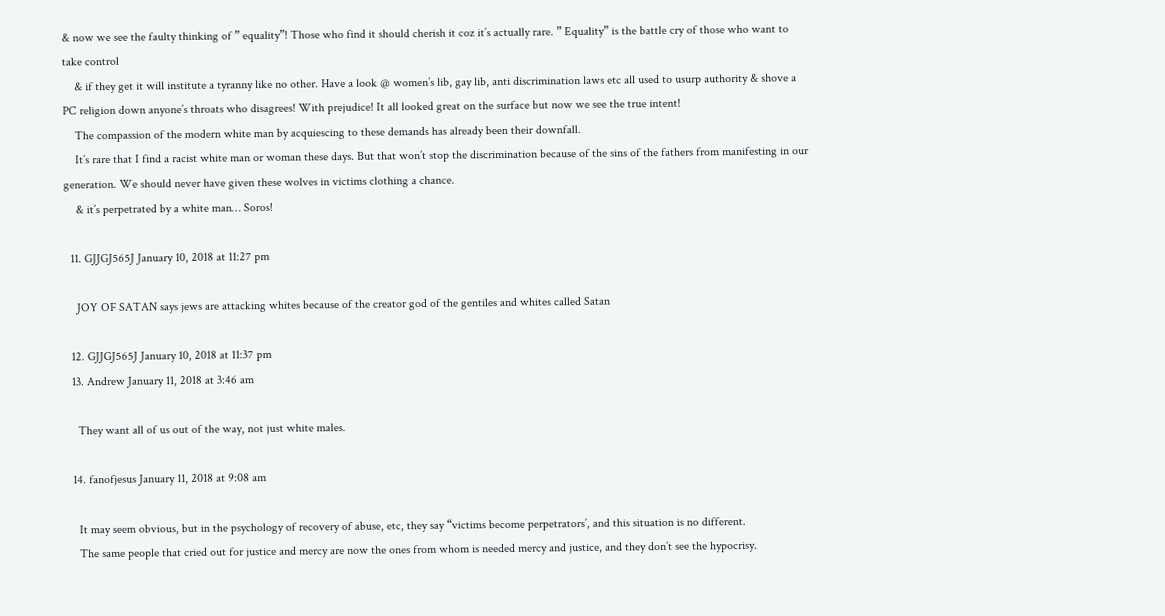& now we see the faulty thinking of ” equality”! Those who find it should cherish it coz it’s actually rare. ” Equality” is the battle cry of those who want to take control
    & if they get it will institute a tyranny like no other. Have a look @ women’s lib, gay lib, anti discrimination laws etc all used to usurp authority & shove a PC religion down anyone’s throats who disagrees! With prejudice! It all looked great on the surface but now we see the true intent!
    The compassion of the modern white man by acquiescing to these demands has already been their downfall.
    It’s rare that I find a racist white man or woman these days. But that won’t stop the discrimination because of the sins of the fathers from manifesting in our generation. We should never have given these wolves in victims clothing a chance.
    & it’s perpetrated by a white man… Soros!

  11. GJJGJ565J January 10, 2018 at 11:27 pm

    JOY OF SATAN says jews are attacking whites because of the creator god of the gentiles and whites called Satan

  12. GJJGJ565J January 10, 2018 at 11:37 pm
  13. Andrew January 11, 2018 at 3:46 am

    They want all of us out of the way, not just white males.

  14. fanofjesus January 11, 2018 at 9:08 am

    It may seem obvious, but in the psychology of recovery of abuse, etc, they say “victims become perpetrators’, and this situation is no different.
    The same people that cried out for justice and mercy are now the ones from whom is needed mercy and justice, and they don’t see the hypocrisy.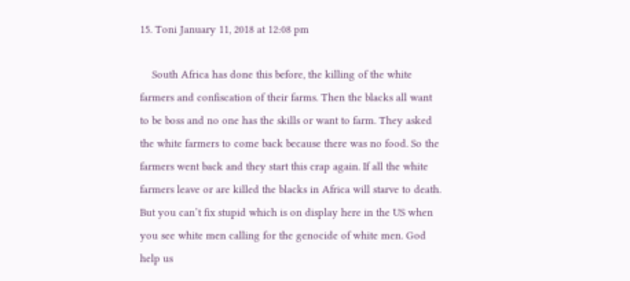15. Toni January 11, 2018 at 12:08 pm

    South Africa has done this before, the killing of the white farmers and confiscation of their farms. Then the blacks all want to be boss and no one has the skills or want to farm. They asked the white farmers to come back because there was no food. So the farmers went back and they start this crap again. If all the white farmers leave or are killed the blacks in Africa will starve to death. But you can’t fix stupid which is on display here in the US when you see white men calling for the genocide of white men. God help us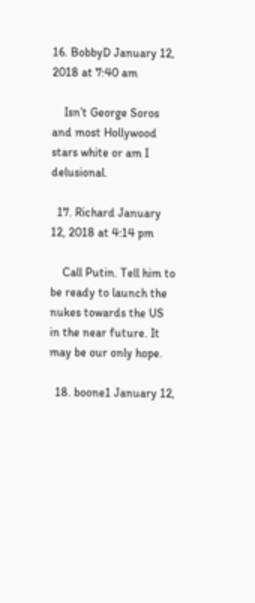16. BobbyD January 12, 2018 at 7:40 am

    Isn’t George Soros and most Hollywood stars white or am I delusional.

  17. Richard January 12, 2018 at 4:14 pm

    Call Putin. Tell him to be ready to launch the nukes towards the US in the near future. It may be our only hope.

  18. boone1 January 12,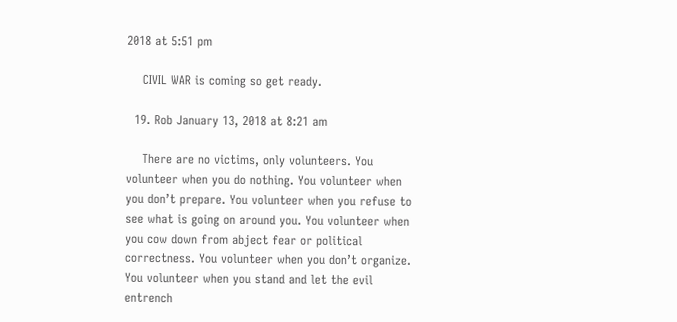2018 at 5:51 pm

    CIVIL WAR is coming so get ready.

  19. Rob January 13, 2018 at 8:21 am

    There are no victims, only volunteers. You volunteer when you do nothing. You volunteer when you don’t prepare. You volunteer when you refuse to see what is going on around you. You volunteer when you cow down from abject fear or political correctness. You volunteer when you don’t organize. You volunteer when you stand and let the evil entrench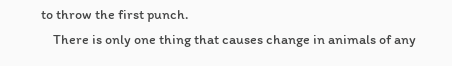to throw the first punch.
    There is only one thing that causes change in animals of any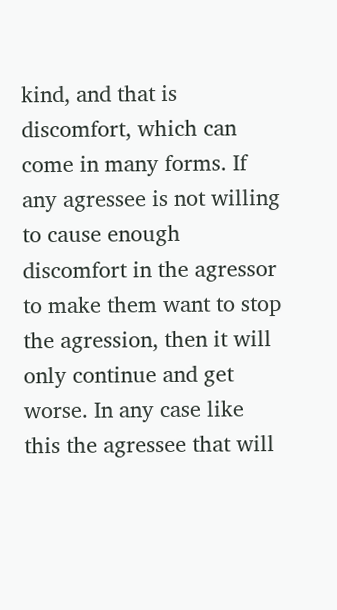kind, and that is discomfort, which can come in many forms. If any agressee is not willing to cause enough discomfort in the agressor to make them want to stop the agression, then it will only continue and get worse. In any case like this the agressee that will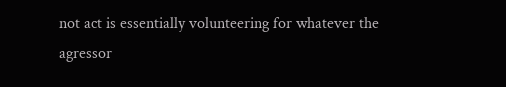not act is essentially volunteering for whatever the agressor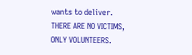wants to deliver. THERE ARE NO VICTIMS, ONLY VOLUNTEERS.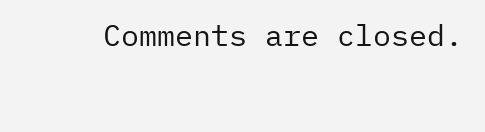Comments are closed.